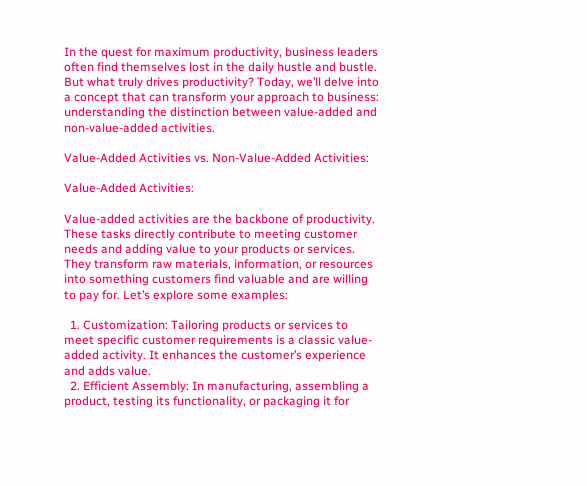In the quest for maximum productivity, business leaders often find themselves lost in the daily hustle and bustle. But what truly drives productivity? Today, we’ll delve into a concept that can transform your approach to business: understanding the distinction between value-added and non-value-added activities.

Value-Added Activities vs. Non-Value-Added Activities:

Value-Added Activities:

Value-added activities are the backbone of productivity. These tasks directly contribute to meeting customer needs and adding value to your products or services. They transform raw materials, information, or resources into something customers find valuable and are willing to pay for. Let’s explore some examples:

  1. Customization: Tailoring products or services to meet specific customer requirements is a classic value-added activity. It enhances the customer’s experience and adds value.
  2. Efficient Assembly: In manufacturing, assembling a product, testing its functionality, or packaging it for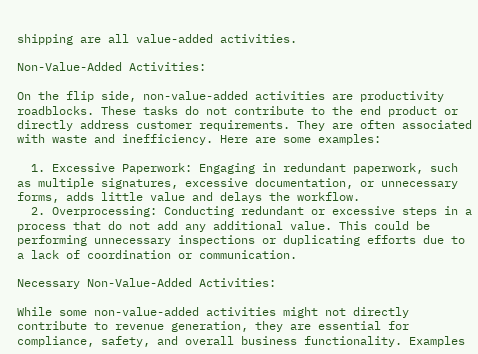shipping are all value-added activities.

Non-Value-Added Activities:

On the flip side, non-value-added activities are productivity roadblocks. These tasks do not contribute to the end product or directly address customer requirements. They are often associated with waste and inefficiency. Here are some examples:

  1. Excessive Paperwork: Engaging in redundant paperwork, such as multiple signatures, excessive documentation, or unnecessary forms, adds little value and delays the workflow.
  2. Overprocessing: Conducting redundant or excessive steps in a process that do not add any additional value. This could be performing unnecessary inspections or duplicating efforts due to a lack of coordination or communication.

Necessary Non-Value-Added Activities:

While some non-value-added activities might not directly contribute to revenue generation, they are essential for compliance, safety, and overall business functionality. Examples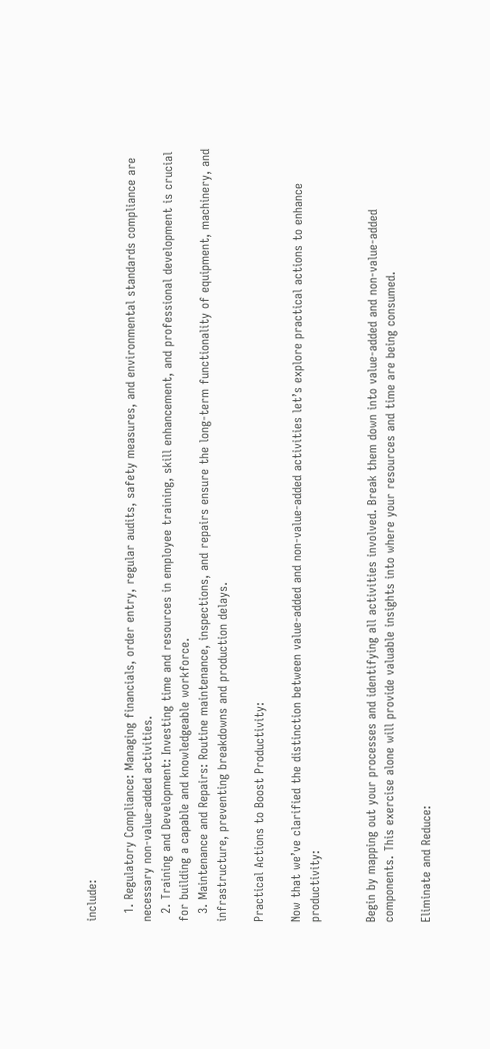include:

  1. Regulatory Compliance: Managing financials, order entry, regular audits, safety measures, and environmental standards compliance are necessary non-value-added activities.
  2. Training and Development: Investing time and resources in employee training, skill enhancement, and professional development is crucial for building a capable and knowledgeable workforce.
  3. Maintenance and Repairs: Routine maintenance, inspections, and repairs ensure the long-term functionality of equipment, machinery, and infrastructure, preventing breakdowns and production delays.

Practical Actions to Boost Productivity:

Now that we’ve clarified the distinction between value-added and non-value-added activities let’s explore practical actions to enhance productivity:


Begin by mapping out your processes and identifying all activities involved. Break them down into value-added and non-value-added components. This exercise alone will provide valuable insights into where your resources and time are being consumed.

Eliminate and Reduce: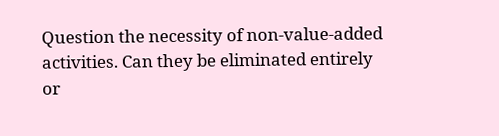Question the necessity of non-value-added activities. Can they be eliminated entirely or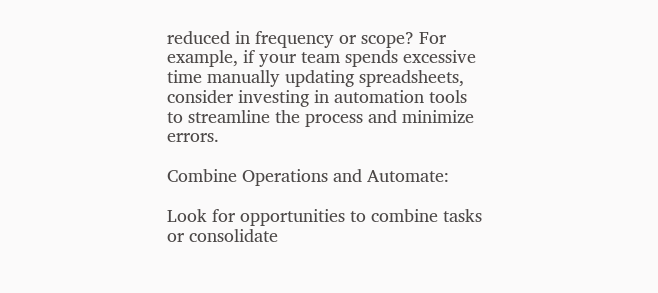reduced in frequency or scope? For example, if your team spends excessive time manually updating spreadsheets, consider investing in automation tools to streamline the process and minimize errors.

Combine Operations and Automate:

Look for opportunities to combine tasks or consolidate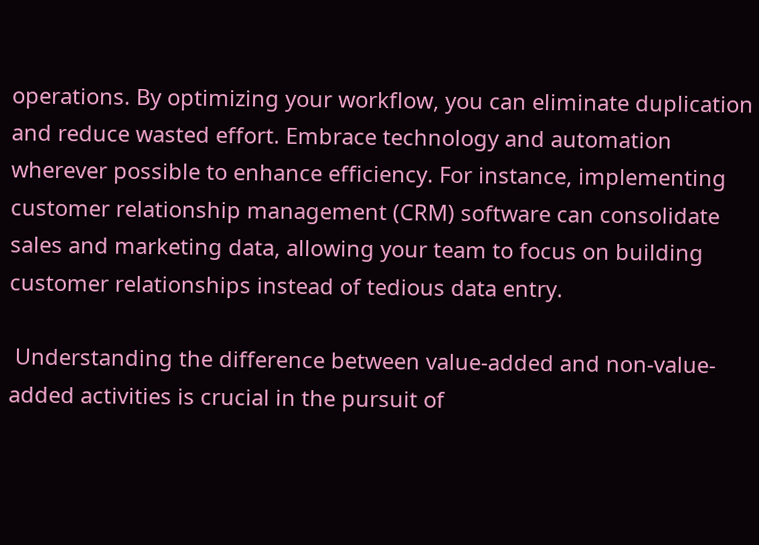operations. By optimizing your workflow, you can eliminate duplication and reduce wasted effort. Embrace technology and automation wherever possible to enhance efficiency. For instance, implementing customer relationship management (CRM) software can consolidate sales and marketing data, allowing your team to focus on building customer relationships instead of tedious data entry.

 Understanding the difference between value-added and non-value-added activities is crucial in the pursuit of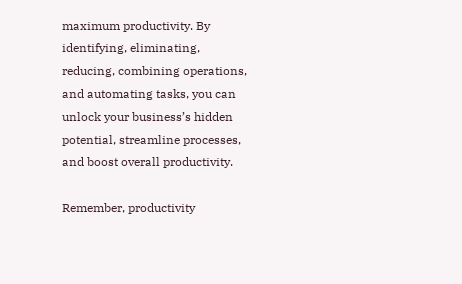maximum productivity. By identifying, eliminating, reducing, combining operations, and automating tasks, you can unlock your business’s hidden potential, streamline processes, and boost overall productivity.

Remember, productivity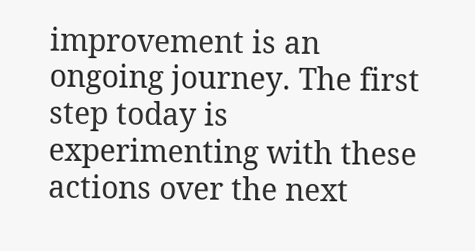improvement is an ongoing journey. The first step today is experimenting with these actions over the next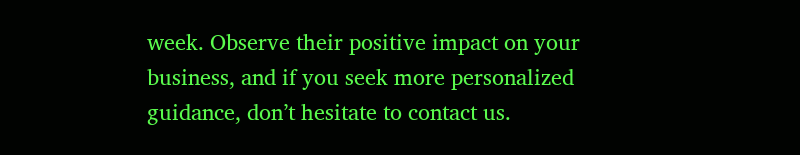week. Observe their positive impact on your business, and if you seek more personalized guidance, don’t hesitate to contact us.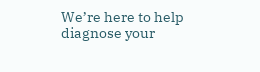We’re here to help diagnose your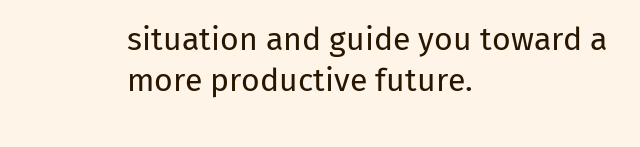situation and guide you toward a more productive future.